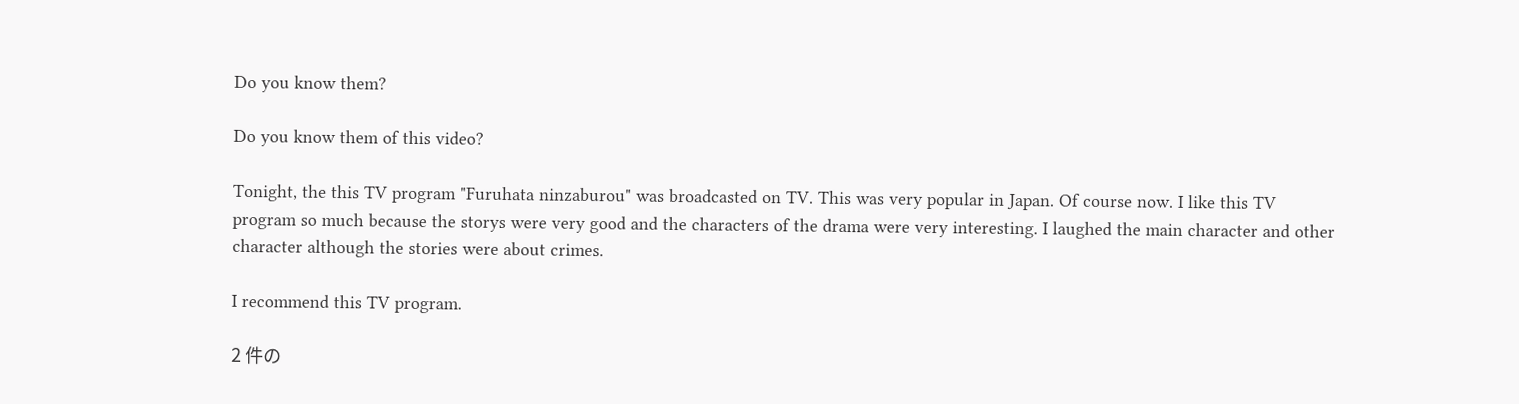Do you know them?

Do you know them of this video?

Tonight, the this TV program "Furuhata ninzaburou" was broadcasted on TV. This was very popular in Japan. Of course now. I like this TV program so much because the storys were very good and the characters of the drama were very interesting. I laughed the main character and other character although the stories were about crimes.

I recommend this TV program.

2 件の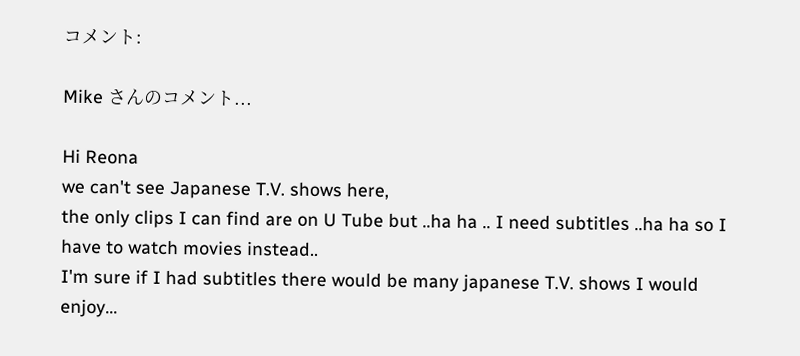コメント:

Mike さんのコメント...

Hi Reona
we can't see Japanese T.V. shows here,
the only clips I can find are on U Tube but ..ha ha .. I need subtitles ..ha ha so I have to watch movies instead..
I'm sure if I had subtitles there would be many japanese T.V. shows I would enjoy...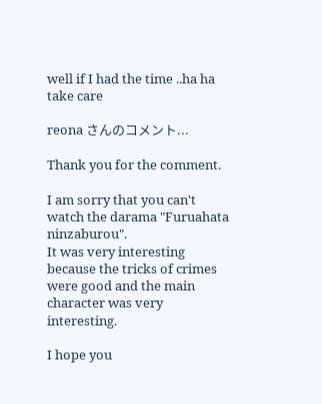well if I had the time ..ha ha
take care

reona さんのコメント...

Thank you for the comment.

I am sorry that you can't watch the darama "Furuahata ninzaburou".
It was very interesting because the tricks of crimes were good and the main character was very interesting.

I hope you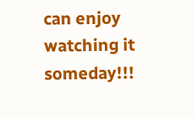can enjoy watching it someday!!!